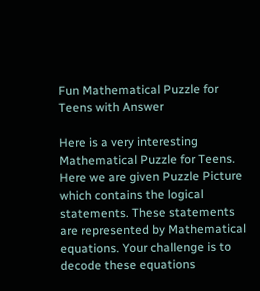Fun Mathematical Puzzle for Teens with Answer

Here is a very interesting Mathematical Puzzle for Teens. Here we are given Puzzle Picture which contains the logical statements. These statements are represented by Mathematical equations. Your challenge is to decode these equations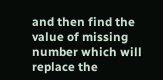and then find the value of missing number which will replace the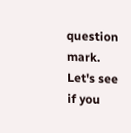question mark. Let's see if you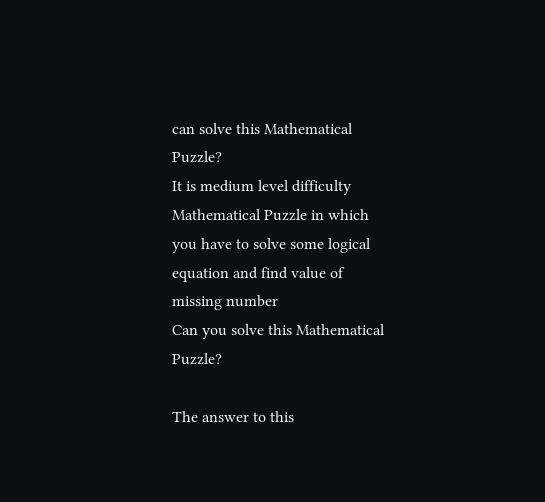can solve this Mathematical Puzzle?
It is medium level difficulty Mathematical Puzzle in which you have to solve some logical equation and find value of missing number
Can you solve this Mathematical Puzzle?

The answer to this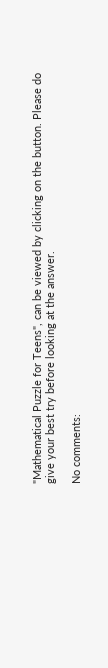"Mathematical Puzzle for Teens", can be viewed by clicking on the button. Please do give your best try before looking at the answer.

No comments: